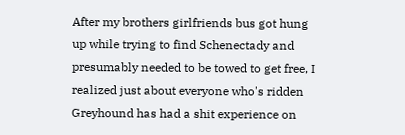After my brothers girlfriends bus got hung up while trying to find Schenectady and presumably needed to be towed to get free, I realized just about everyone who's ridden Greyhound has had a shit experience on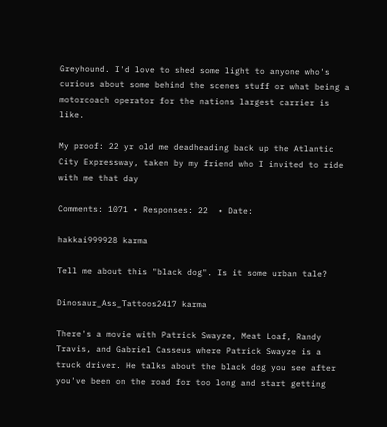Greyhound. I'd love to shed some light to anyone who's curious about some behind the scenes stuff or what being a motorcoach operator for the nations largest carrier is like.

My proof: 22 yr old me deadheading back up the Atlantic City Expressway, taken by my friend who I invited to ride with me that day

Comments: 1071 • Responses: 22  • Date:

hakkai999928 karma

Tell me about this "black dog". Is it some urban tale?

Dinosaur_Ass_Tattoos2417 karma

There's a movie with Patrick Swayze, Meat Loaf, Randy Travis, and Gabriel Casseus where Patrick Swayze is a truck driver. He talks about the black dog you see after you've been on the road for too long and start getting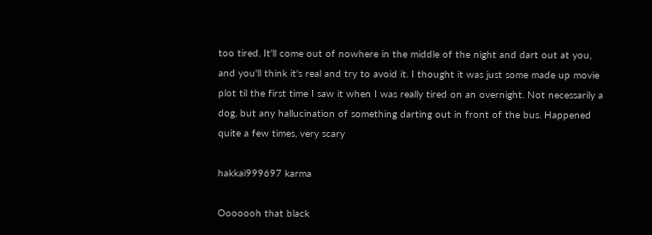too tired. It'll come out of nowhere in the middle of the night and dart out at you, and you'll think it's real and try to avoid it. I thought it was just some made up movie plot til the first time I saw it when I was really tired on an overnight. Not necessarily a dog, but any hallucination of something darting out in front of the bus. Happened quite a few times, very scary

hakkai999697 karma

Ooooooh that black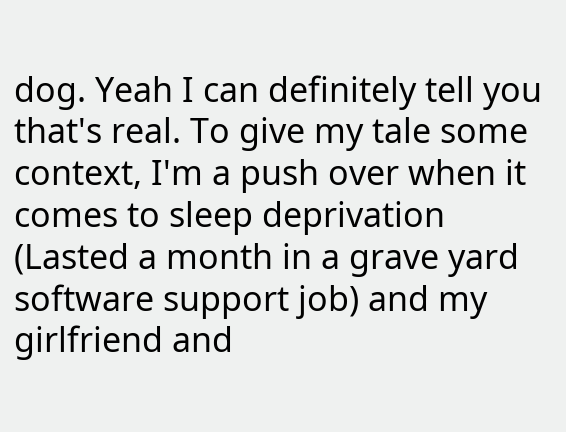dog. Yeah I can definitely tell you that's real. To give my tale some context, I'm a push over when it comes to sleep deprivation (Lasted a month in a grave yard software support job) and my girlfriend and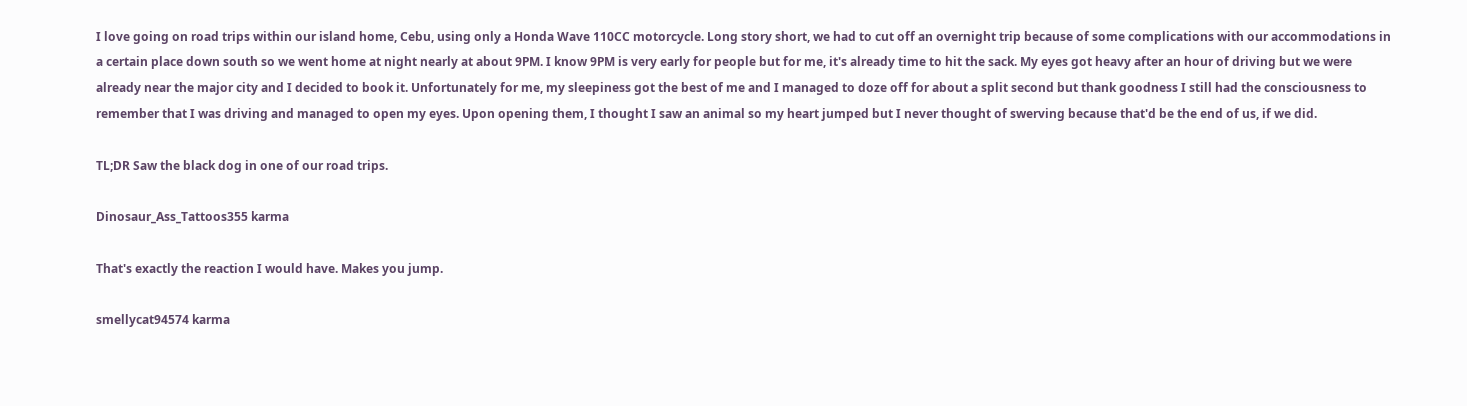I love going on road trips within our island home, Cebu, using only a Honda Wave 110CC motorcycle. Long story short, we had to cut off an overnight trip because of some complications with our accommodations in a certain place down south so we went home at night nearly at about 9PM. I know 9PM is very early for people but for me, it's already time to hit the sack. My eyes got heavy after an hour of driving but we were already near the major city and I decided to book it. Unfortunately for me, my sleepiness got the best of me and I managed to doze off for about a split second but thank goodness I still had the consciousness to remember that I was driving and managed to open my eyes. Upon opening them, I thought I saw an animal so my heart jumped but I never thought of swerving because that'd be the end of us, if we did.

TL;DR Saw the black dog in one of our road trips.

Dinosaur_Ass_Tattoos355 karma

That's exactly the reaction I would have. Makes you jump.

smellycat94574 karma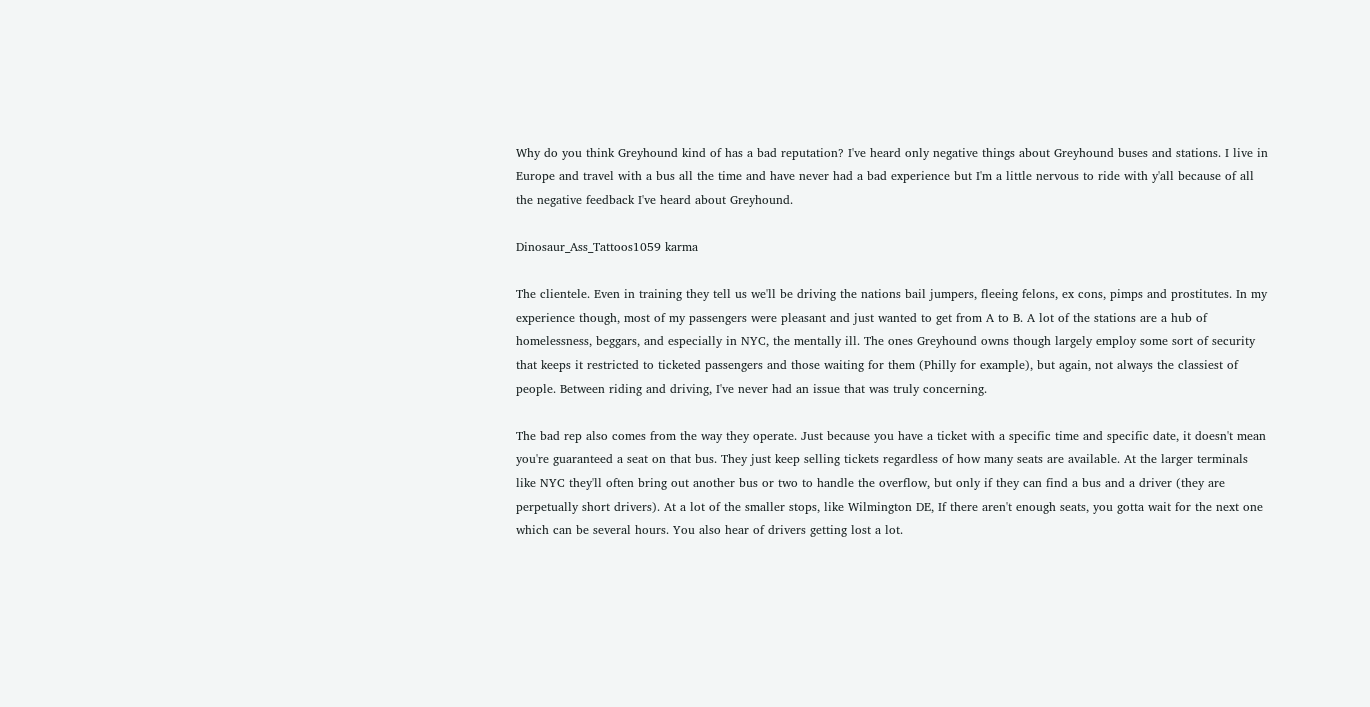Why do you think Greyhound kind of has a bad reputation? I've heard only negative things about Greyhound buses and stations. I live in Europe and travel with a bus all the time and have never had a bad experience but I'm a little nervous to ride with y'all because of all the negative feedback I've heard about Greyhound.

Dinosaur_Ass_Tattoos1059 karma

The clientele. Even in training they tell us we'll be driving the nations bail jumpers, fleeing felons, ex cons, pimps and prostitutes. In my experience though, most of my passengers were pleasant and just wanted to get from A to B. A lot of the stations are a hub of homelessness, beggars, and especially in NYC, the mentally ill. The ones Greyhound owns though largely employ some sort of security that keeps it restricted to ticketed passengers and those waiting for them (Philly for example), but again, not always the classiest of people. Between riding and driving, I've never had an issue that was truly concerning.

The bad rep also comes from the way they operate. Just because you have a ticket with a specific time and specific date, it doesn't mean you're guaranteed a seat on that bus. They just keep selling tickets regardless of how many seats are available. At the larger terminals like NYC they'll often bring out another bus or two to handle the overflow, but only if they can find a bus and a driver (they are perpetually short drivers). At a lot of the smaller stops, like Wilmington DE, If there aren't enough seats, you gotta wait for the next one which can be several hours. You also hear of drivers getting lost a lot.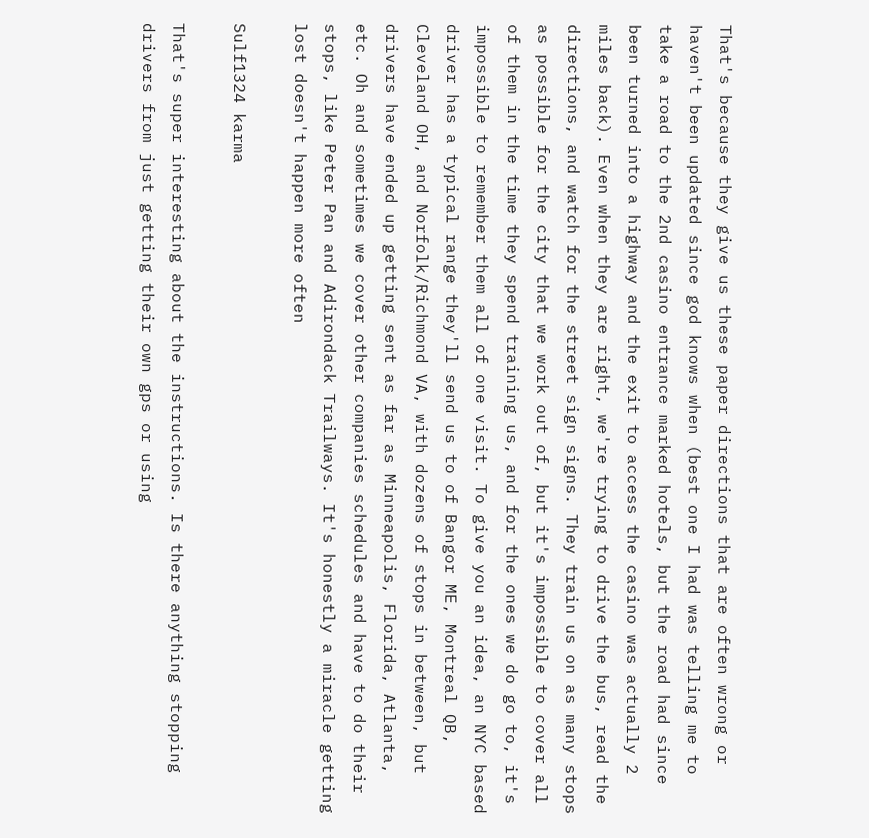That's because they give us these paper directions that are often wrong or haven't been updated since god knows when (best one I had was telling me to take a road to the 2nd casino entrance marked hotels, but the road had since been turned into a highway and the exit to access the casino was actually 2 miles back). Even when they are right, we're trying to drive the bus, read the directions, and watch for the street sign signs. They train us on as many stops as possible for the city that we work out of, but it's impossible to cover all of them in the time they spend training us, and for the ones we do go to, it's impossible to remember them all of one visit. To give you an idea, an NYC based driver has a typical range they'll send us to of Bangor ME, Montreal QB, Cleveland OH, and Norfolk/Richmond VA, with dozens of stops in between, but drivers have ended up getting sent as far as Minneapolis, Florida, Atlanta, etc. Oh and sometimes we cover other companies schedules and have to do their stops, like Peter Pan and Adirondack Trailways. It's honestly a miracle getting lost doesn't happen more often

Sulf1324 karma

That's super interesting about the instructions. Is there anything stopping drivers from just getting their own gps or using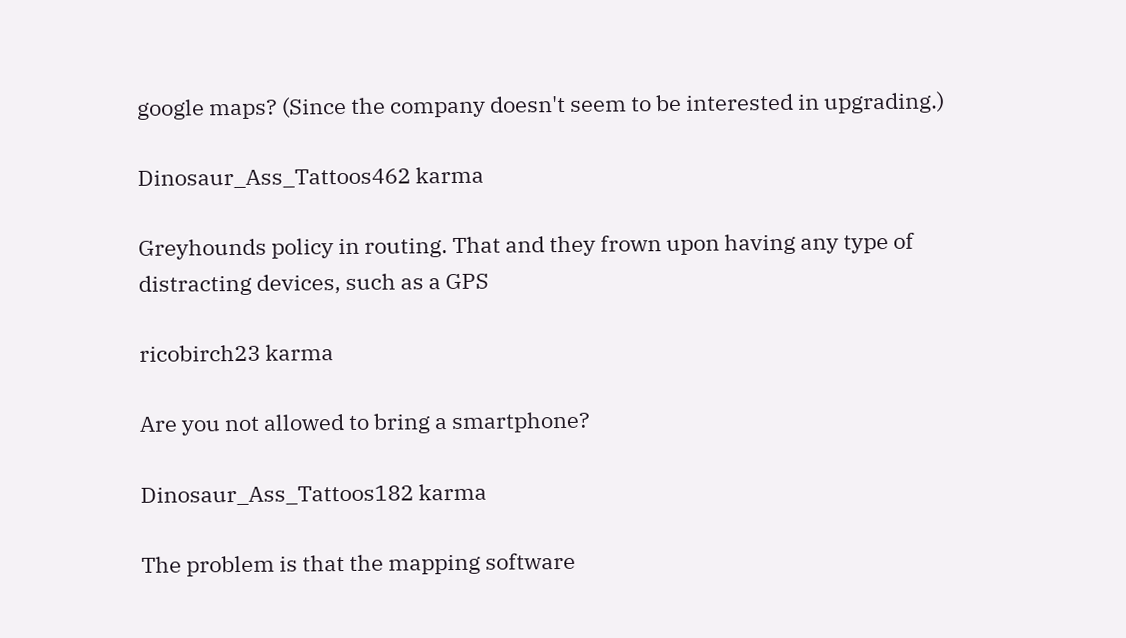google maps? (Since the company doesn't seem to be interested in upgrading.)

Dinosaur_Ass_Tattoos462 karma

Greyhounds policy in routing. That and they frown upon having any type of distracting devices, such as a GPS

ricobirch23 karma

Are you not allowed to bring a smartphone?

Dinosaur_Ass_Tattoos182 karma

The problem is that the mapping software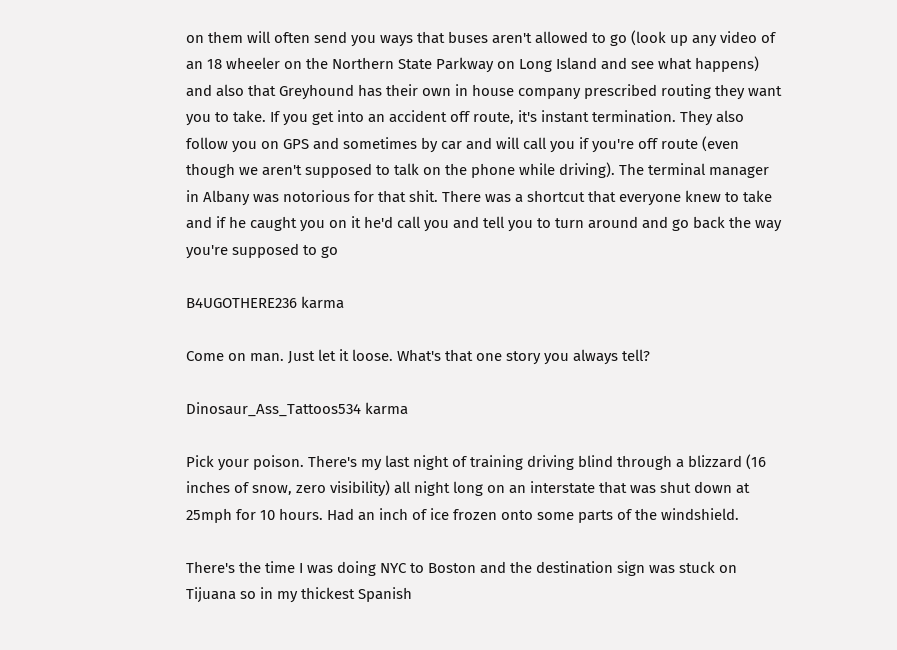on them will often send you ways that buses aren't allowed to go (look up any video of an 18 wheeler on the Northern State Parkway on Long Island and see what happens) and also that Greyhound has their own in house company prescribed routing they want you to take. If you get into an accident off route, it's instant termination. They also follow you on GPS and sometimes by car and will call you if you're off route (even though we aren't supposed to talk on the phone while driving). The terminal manager in Albany was notorious for that shit. There was a shortcut that everyone knew to take and if he caught you on it he'd call you and tell you to turn around and go back the way you're supposed to go

B4UGOTHERE236 karma

Come on man. Just let it loose. What's that one story you always tell?

Dinosaur_Ass_Tattoos534 karma

Pick your poison. There's my last night of training driving blind through a blizzard (16 inches of snow, zero visibility) all night long on an interstate that was shut down at 25mph for 10 hours. Had an inch of ice frozen onto some parts of the windshield.

There's the time I was doing NYC to Boston and the destination sign was stuck on Tijuana so in my thickest Spanish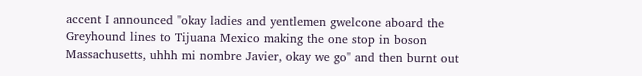accent I announced "okay ladies and yentlemen gwelcone aboard the Greyhound lines to Tijuana Mexico making the one stop in boson Massachusetts, uhhh mi nombre Javier, okay we go" and then burnt out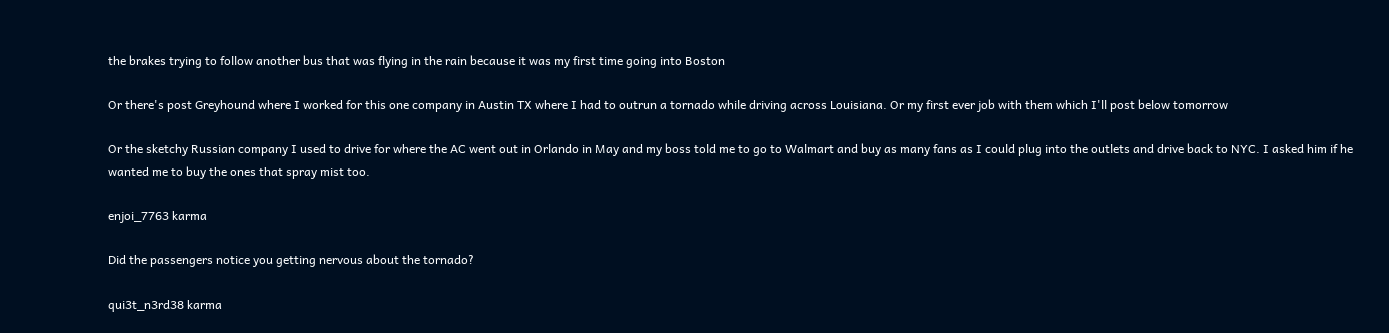the brakes trying to follow another bus that was flying in the rain because it was my first time going into Boston

Or there's post Greyhound where I worked for this one company in Austin TX where I had to outrun a tornado while driving across Louisiana. Or my first ever job with them which I'll post below tomorrow

Or the sketchy Russian company I used to drive for where the AC went out in Orlando in May and my boss told me to go to Walmart and buy as many fans as I could plug into the outlets and drive back to NYC. I asked him if he wanted me to buy the ones that spray mist too.

enjoi_7763 karma

Did the passengers notice you getting nervous about the tornado?

qui3t_n3rd38 karma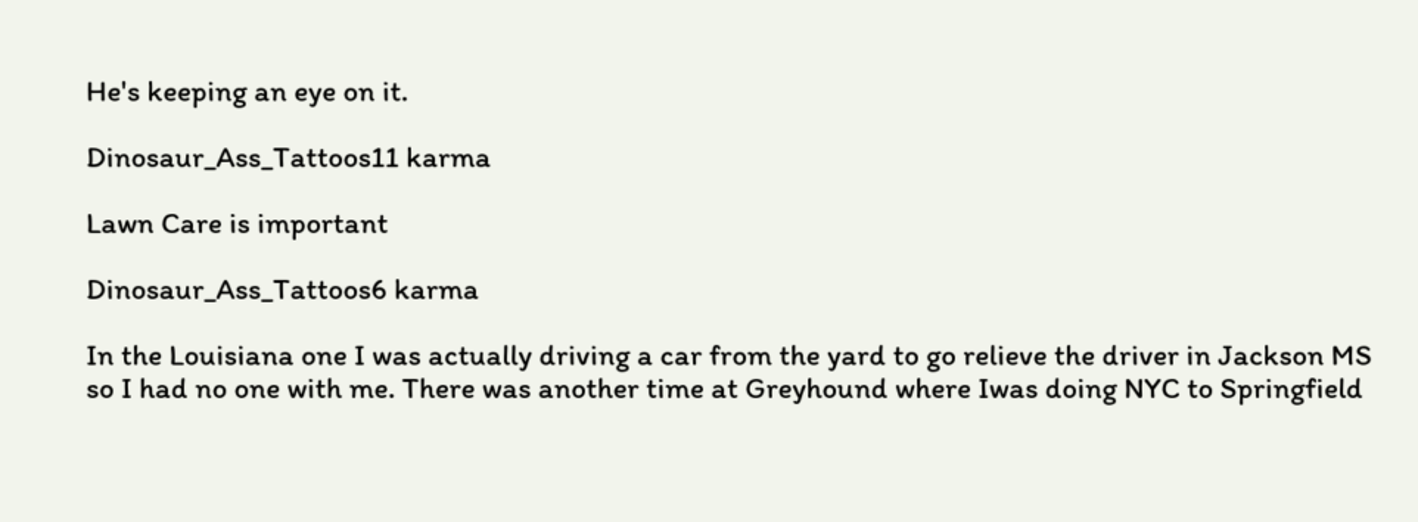He's keeping an eye on it.

Dinosaur_Ass_Tattoos11 karma

Lawn Care is important

Dinosaur_Ass_Tattoos6 karma

In the Louisiana one I was actually driving a car from the yard to go relieve the driver in Jackson MS so I had no one with me. There was another time at Greyhound where Iwas doing NYC to Springfield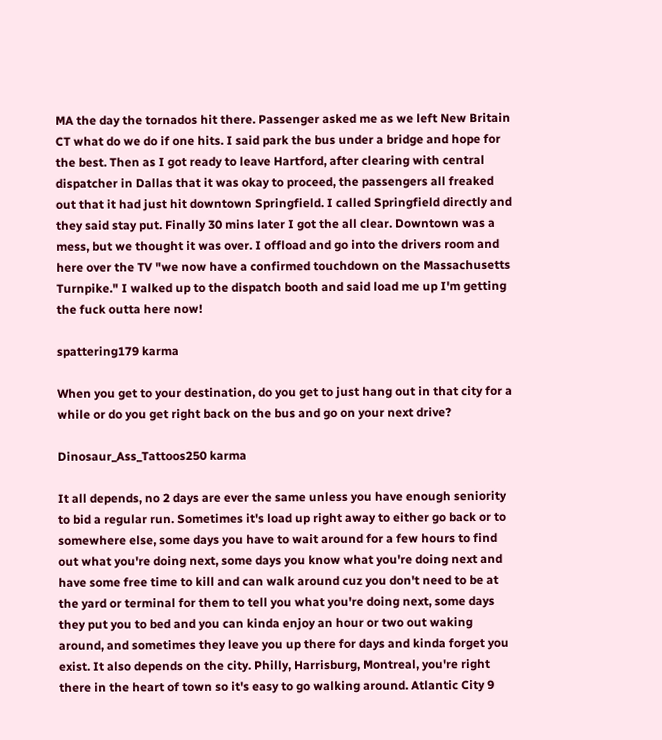MA the day the tornados hit there. Passenger asked me as we left New Britain CT what do we do if one hits. I said park the bus under a bridge and hope for the best. Then as I got ready to leave Hartford, after clearing with central dispatcher in Dallas that it was okay to proceed, the passengers all freaked out that it had just hit downtown Springfield. I called Springfield directly and they said stay put. Finally 30 mins later I got the all clear. Downtown was a mess, but we thought it was over. I offload and go into the drivers room and here over the TV "we now have a confirmed touchdown on the Massachusetts Turnpike." I walked up to the dispatch booth and said load me up I'm getting the fuck outta here now!

spattering179 karma

When you get to your destination, do you get to just hang out in that city for a while or do you get right back on the bus and go on your next drive?

Dinosaur_Ass_Tattoos250 karma

It all depends, no 2 days are ever the same unless you have enough seniority to bid a regular run. Sometimes it's load up right away to either go back or to somewhere else, some days you have to wait around for a few hours to find out what you're doing next, some days you know what you're doing next and have some free time to kill and can walk around cuz you don't need to be at the yard or terminal for them to tell you what you're doing next, some days they put you to bed and you can kinda enjoy an hour or two out waking around, and sometimes they leave you up there for days and kinda forget you exist. It also depends on the city. Philly, Harrisburg, Montreal, you're right there in the heart of town so it's easy to go walking around. Atlantic City 9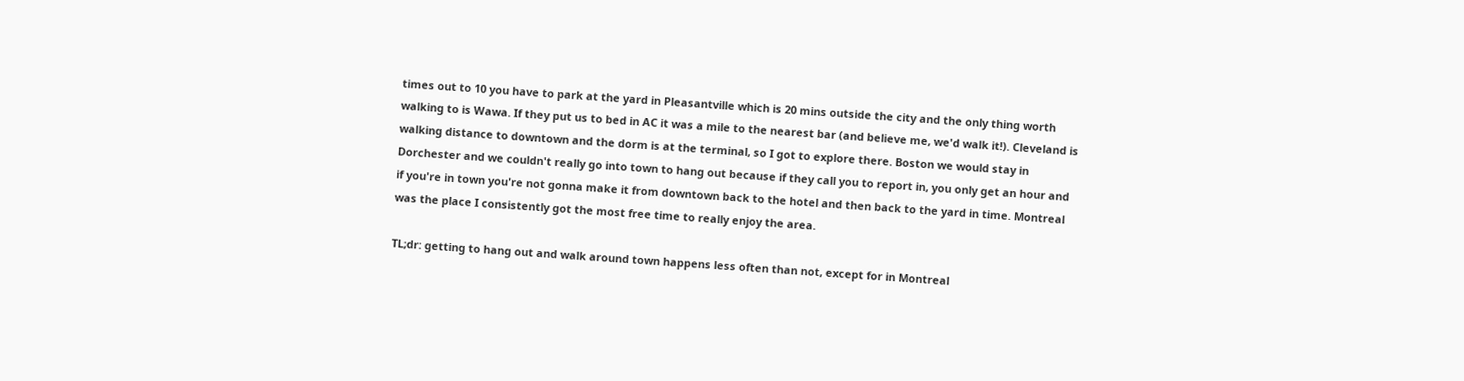times out to 10 you have to park at the yard in Pleasantville which is 20 mins outside the city and the only thing worth walking to is Wawa. If they put us to bed in AC it was a mile to the nearest bar (and believe me, we'd walk it!). Cleveland is walking distance to downtown and the dorm is at the terminal, so I got to explore there. Boston we would stay in Dorchester and we couldn't really go into town to hang out because if they call you to report in, you only get an hour and if you're in town you're not gonna make it from downtown back to the hotel and then back to the yard in time. Montreal was the place I consistently got the most free time to really enjoy the area.

TL;dr: getting to hang out and walk around town happens less often than not, except for in Montreal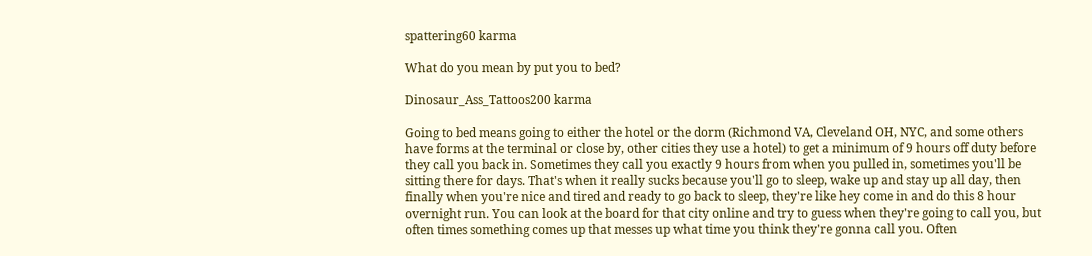spattering60 karma

What do you mean by put you to bed?

Dinosaur_Ass_Tattoos200 karma

Going to bed means going to either the hotel or the dorm (Richmond VA, Cleveland OH, NYC, and some others have forms at the terminal or close by, other cities they use a hotel) to get a minimum of 9 hours off duty before they call you back in. Sometimes they call you exactly 9 hours from when you pulled in, sometimes you'll be sitting there for days. That's when it really sucks because you'll go to sleep, wake up and stay up all day, then finally when you're nice and tired and ready to go back to sleep, they're like hey come in and do this 8 hour overnight run. You can look at the board for that city online and try to guess when they're going to call you, but often times something comes up that messes up what time you think they're gonna call you. Often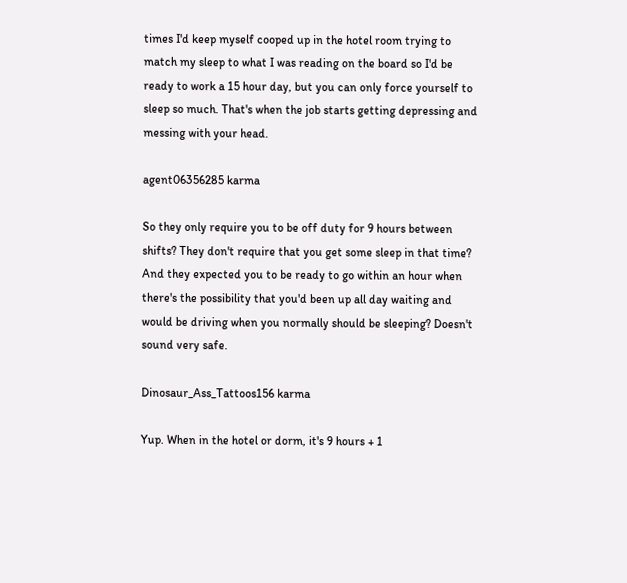times I'd keep myself cooped up in the hotel room trying to match my sleep to what I was reading on the board so I'd be ready to work a 15 hour day, but you can only force yourself to sleep so much. That's when the job starts getting depressing and messing with your head.

agent06356285 karma

So they only require you to be off duty for 9 hours between shifts? They don't require that you get some sleep in that time? And they expected you to be ready to go within an hour when there's the possibility that you'd been up all day waiting and would be driving when you normally should be sleeping? Doesn't sound very safe.

Dinosaur_Ass_Tattoos156 karma

Yup. When in the hotel or dorm, it's 9 hours + 1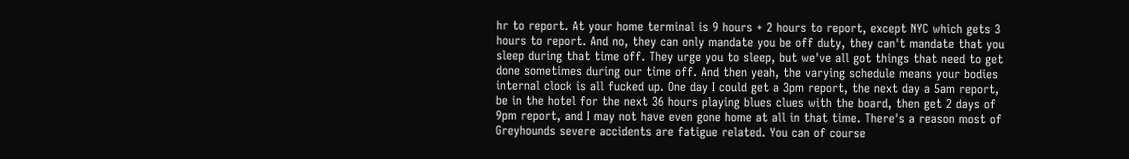hr to report. At your home terminal is 9 hours + 2 hours to report, except NYC which gets 3 hours to report. And no, they can only mandate you be off duty, they can't mandate that you sleep during that time off. They urge you to sleep, but we've all got things that need to get done sometimes during our time off. And then yeah, the varying schedule means your bodies internal clock is all fucked up. One day I could get a 3pm report, the next day a 5am report, be in the hotel for the next 36 hours playing blues clues with the board, then get 2 days of 9pm report, and I may not have even gone home at all in that time. There's a reason most of Greyhounds severe accidents are fatigue related. You can of course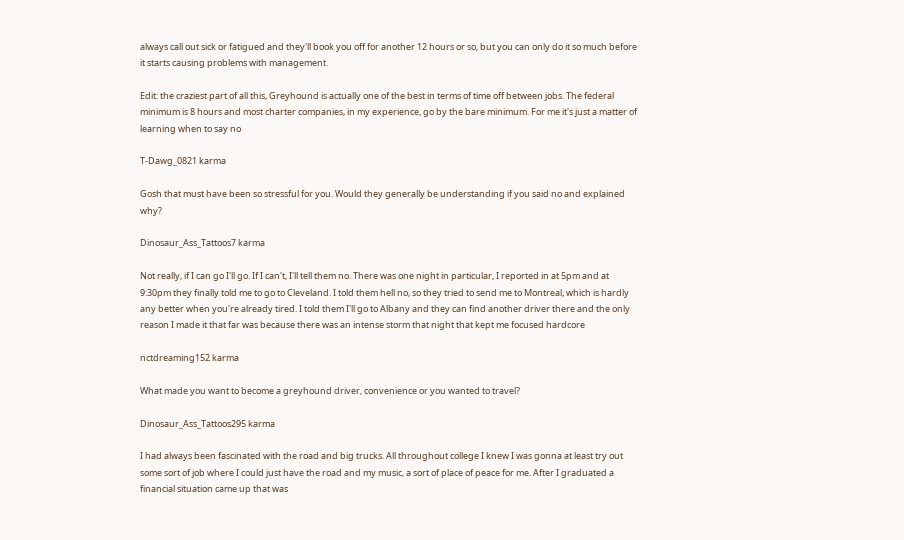always call out sick or fatigued and they'll book you off for another 12 hours or so, but you can only do it so much before it starts causing problems with management.

Edit: the craziest part of all this, Greyhound is actually one of the best in terms of time off between jobs. The federal minimum is 8 hours and most charter companies, in my experience, go by the bare minimum. For me it's just a matter of learning when to say no

T-Dawg_0821 karma

Gosh that must have been so stressful for you. Would they generally be understanding if you said no and explained why?

Dinosaur_Ass_Tattoos7 karma

Not really, if I can go I'll go. If I can't, I'll tell them no. There was one night in particular, I reported in at 5pm and at 9:30pm they finally told me to go to Cleveland. I told them hell no, so they tried to send me to Montreal, which is hardly any better when you're already tired. I told them I'll go to Albany and they can find another driver there and the only reason I made it that far was because there was an intense storm that night that kept me focused hardcore

nctdreaming152 karma

What made you want to become a greyhound driver, convenience or you wanted to travel?

Dinosaur_Ass_Tattoos295 karma

I had always been fascinated with the road and big trucks. All throughout college I knew I was gonna at least try out some sort of job where I could just have the road and my music, a sort of place of peace for me. After I graduated a financial situation came up that was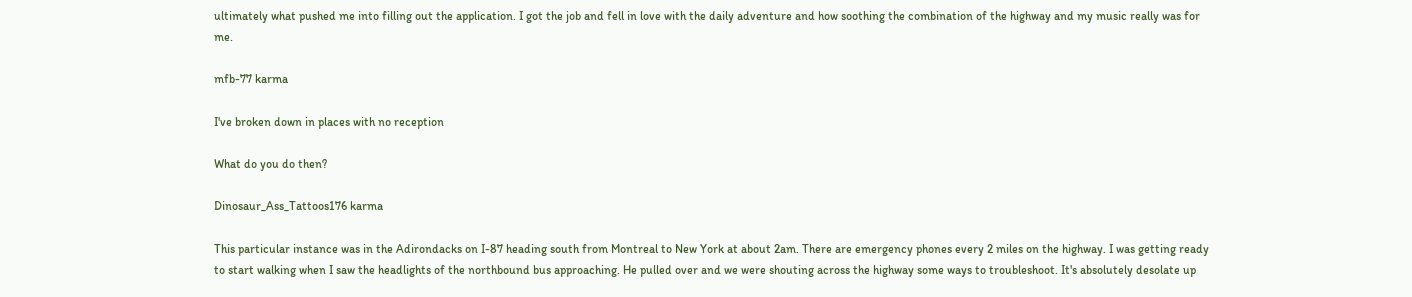ultimately what pushed me into filling out the application. I got the job and fell in love with the daily adventure and how soothing the combination of the highway and my music really was for me.

mfb-77 karma

I've broken down in places with no reception

What do you do then?

Dinosaur_Ass_Tattoos176 karma

This particular instance was in the Adirondacks on I-87 heading south from Montreal to New York at about 2am. There are emergency phones every 2 miles on the highway. I was getting ready to start walking when I saw the headlights of the northbound bus approaching. He pulled over and we were shouting across the highway some ways to troubleshoot. It's absolutely desolate up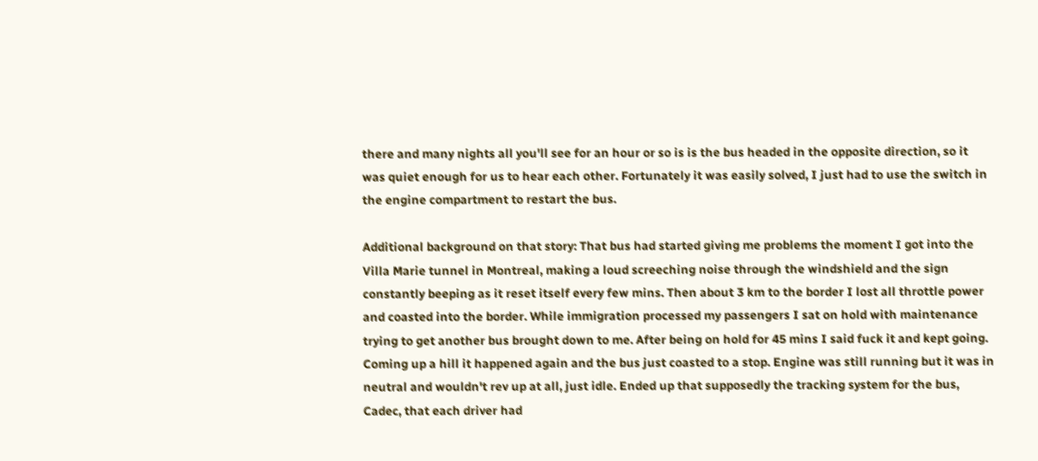there and many nights all you'll see for an hour or so is is the bus headed in the opposite direction, so it was quiet enough for us to hear each other. Fortunately it was easily solved, I just had to use the switch in the engine compartment to restart the bus.

Additional background on that story: That bus had started giving me problems the moment I got into the Villa Marie tunnel in Montreal, making a loud screeching noise through the windshield and the sign constantly beeping as it reset itself every few mins. Then about 3 km to the border I lost all throttle power and coasted into the border. While immigration processed my passengers I sat on hold with maintenance trying to get another bus brought down to me. After being on hold for 45 mins I said fuck it and kept going. Coming up a hill it happened again and the bus just coasted to a stop. Engine was still running but it was in neutral and wouldn't rev up at all, just idle. Ended up that supposedly the tracking system for the bus, Cadec, that each driver had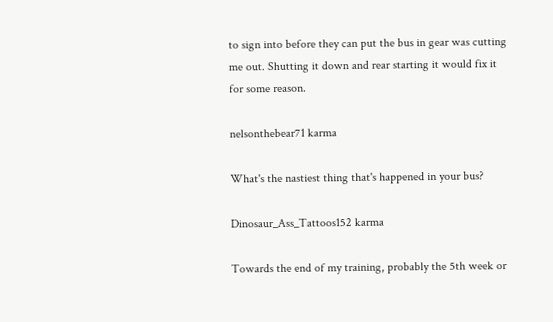to sign into before they can put the bus in gear was cutting me out. Shutting it down and rear starting it would fix it for some reason.

nelsonthebear71 karma

What's the nastiest thing that's happened in your bus?

Dinosaur_Ass_Tattoos152 karma

Towards the end of my training, probably the 5th week or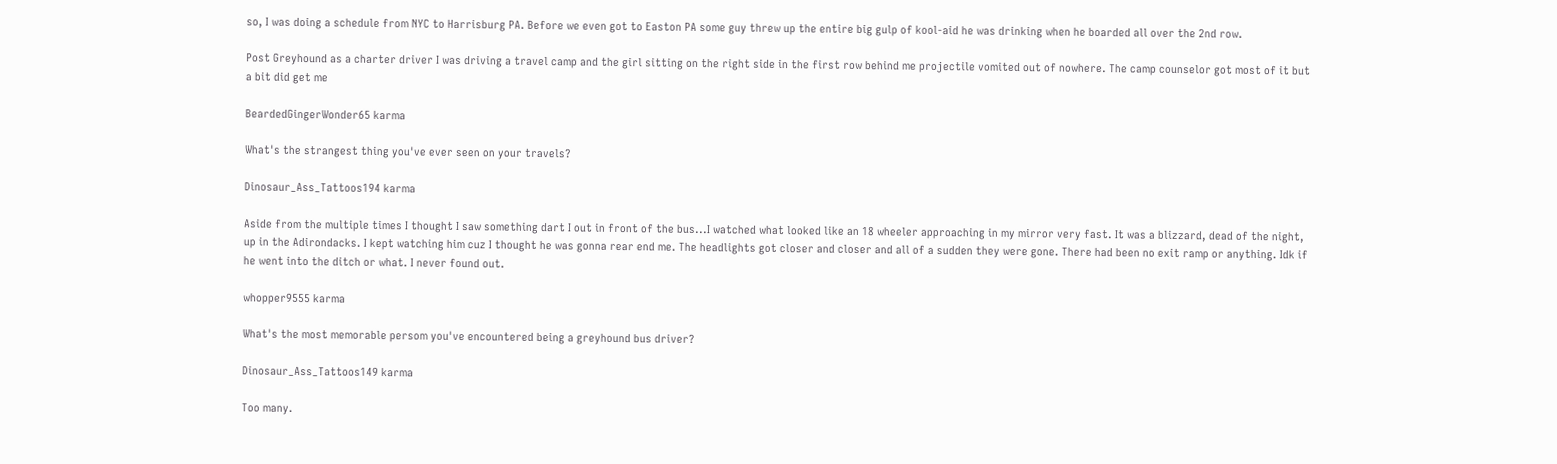so, I was doing a schedule from NYC to Harrisburg PA. Before we even got to Easton PA some guy threw up the entire big gulp of kool-aid he was drinking when he boarded all over the 2nd row.

Post Greyhound as a charter driver I was driving a travel camp and the girl sitting on the right side in the first row behind me projectile vomited out of nowhere. The camp counselor got most of it but a bit did get me

BeardedGingerWonder65 karma

What's the strangest thing you've ever seen on your travels?

Dinosaur_Ass_Tattoos194 karma

Aside from the multiple times I thought I saw something dart I out in front of the bus...I watched what looked like an 18 wheeler approaching in my mirror very fast. It was a blizzard, dead of the night, up in the Adirondacks. I kept watching him cuz I thought he was gonna rear end me. The headlights got closer and closer and all of a sudden they were gone. There had been no exit ramp or anything. Idk if he went into the ditch or what. I never found out.

whopper9555 karma

What's the most memorable persom you've encountered being a greyhound bus driver?

Dinosaur_Ass_Tattoos149 karma

Too many.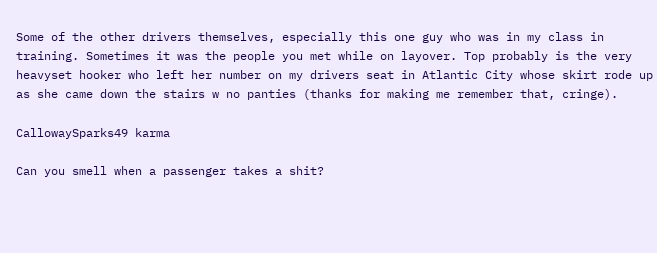Some of the other drivers themselves, especially this one guy who was in my class in training. Sometimes it was the people you met while on layover. Top probably is the very heavyset hooker who left her number on my drivers seat in Atlantic City whose skirt rode up as she came down the stairs w no panties (thanks for making me remember that, cringe).

CallowaySparks49 karma

Can you smell when a passenger takes a shit?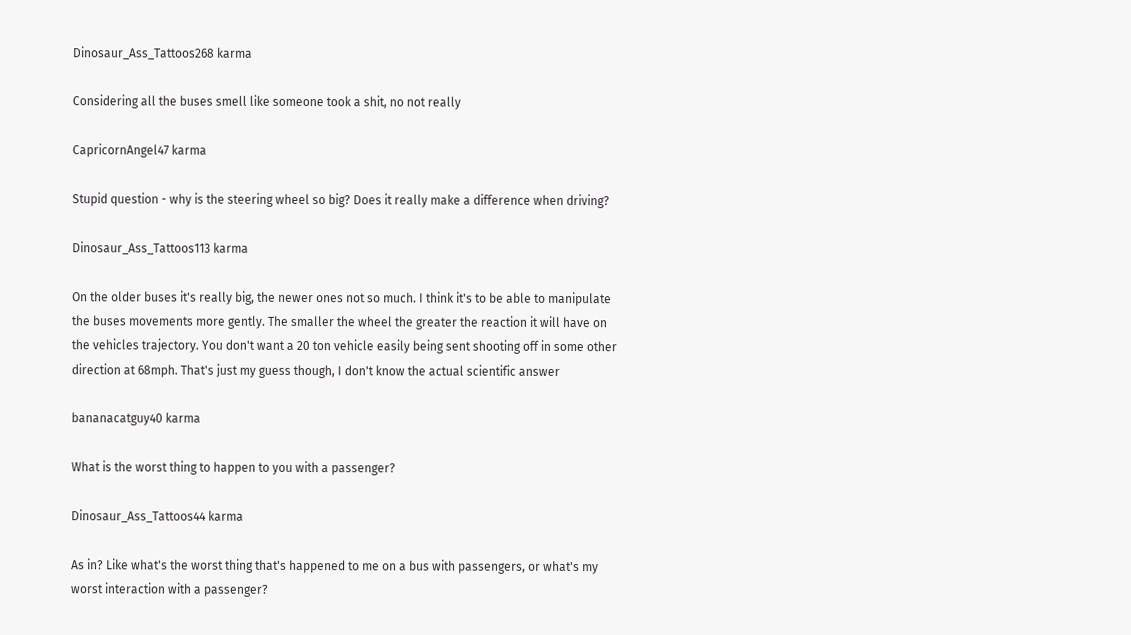Dinosaur_Ass_Tattoos268 karma

Considering all the buses smell like someone took a shit, no not really

CapricornAngel47 karma

Stupid question - why is the steering wheel so big? Does it really make a difference when driving?

Dinosaur_Ass_Tattoos113 karma

On the older buses it's really big, the newer ones not so much. I think it's to be able to manipulate the buses movements more gently. The smaller the wheel the greater the reaction it will have on the vehicles trajectory. You don't want a 20 ton vehicle easily being sent shooting off in some other direction at 68mph. That's just my guess though, I don't know the actual scientific answer

bananacatguy40 karma

What is the worst thing to happen to you with a passenger?

Dinosaur_Ass_Tattoos44 karma

As in? Like what's the worst thing that's happened to me on a bus with passengers, or what's my worst interaction with a passenger?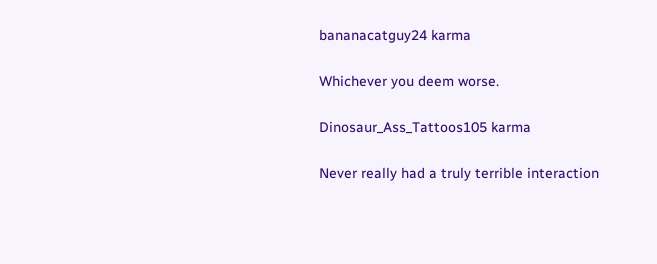bananacatguy24 karma

Whichever you deem worse.

Dinosaur_Ass_Tattoos105 karma

Never really had a truly terrible interaction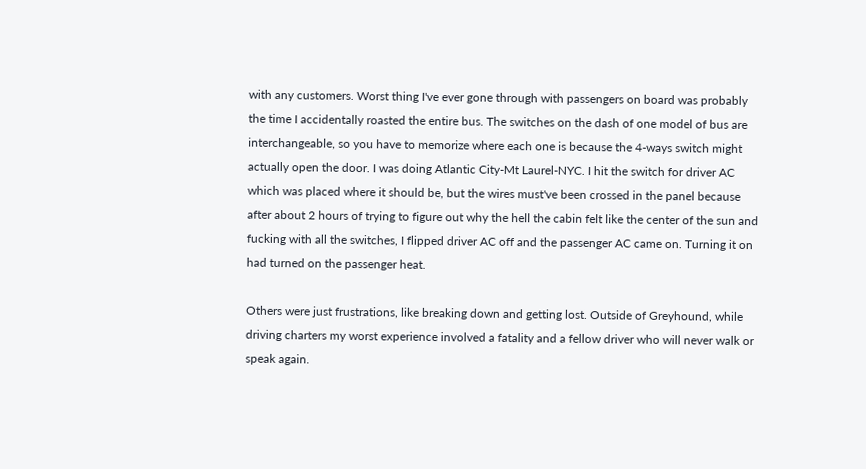with any customers. Worst thing I've ever gone through with passengers on board was probably the time I accidentally roasted the entire bus. The switches on the dash of one model of bus are interchangeable, so you have to memorize where each one is because the 4-ways switch might actually open the door. I was doing Atlantic City-Mt Laurel-NYC. I hit the switch for driver AC which was placed where it should be, but the wires must've been crossed in the panel because after about 2 hours of trying to figure out why the hell the cabin felt like the center of the sun and fucking with all the switches, I flipped driver AC off and the passenger AC came on. Turning it on had turned on the passenger heat.

Others were just frustrations, like breaking down and getting lost. Outside of Greyhound, while driving charters my worst experience involved a fatality and a fellow driver who will never walk or speak again.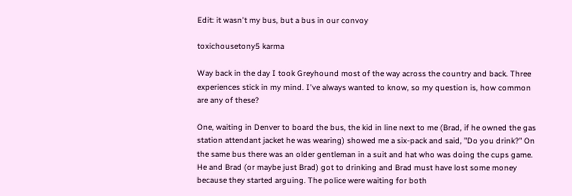Edit: it wasn't my bus, but a bus in our convoy

toxichousetony5 karma

Way back in the day I took Greyhound most of the way across the country and back. Three experiences stick in my mind. I've always wanted to know, so my question is, how common are any of these?

One, waiting in Denver to board the bus, the kid in line next to me (Brad, if he owned the gas station attendant jacket he was wearing) showed me a six-pack and said, "Do you drink?" On the same bus there was an older gentleman in a suit and hat who was doing the cups game. He and Brad (or maybe just Brad) got to drinking and Brad must have lost some money because they started arguing. The police were waiting for both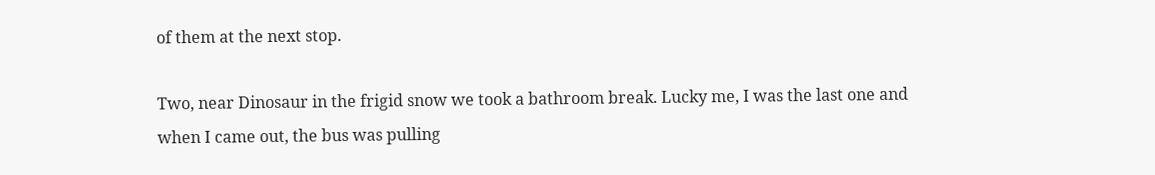of them at the next stop.

Two, near Dinosaur in the frigid snow we took a bathroom break. Lucky me, I was the last one and when I came out, the bus was pulling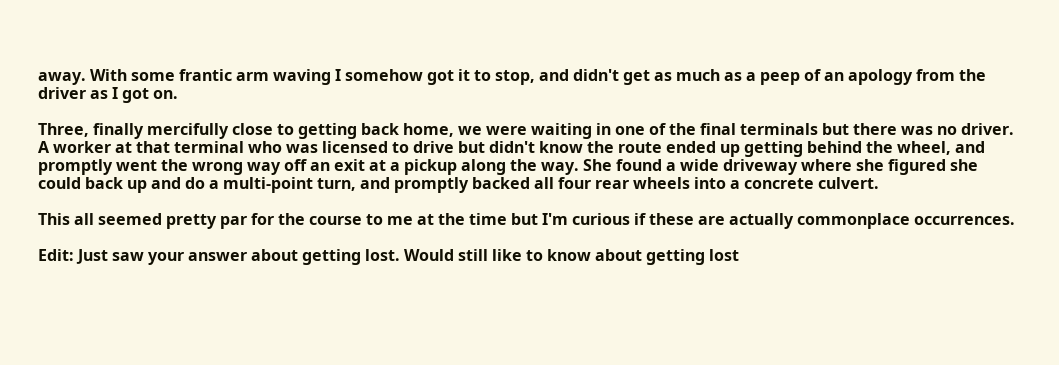away. With some frantic arm waving I somehow got it to stop, and didn't get as much as a peep of an apology from the driver as I got on.

Three, finally mercifully close to getting back home, we were waiting in one of the final terminals but there was no driver. A worker at that terminal who was licensed to drive but didn't know the route ended up getting behind the wheel, and promptly went the wrong way off an exit at a pickup along the way. She found a wide driveway where she figured she could back up and do a multi-point turn, and promptly backed all four rear wheels into a concrete culvert.

This all seemed pretty par for the course to me at the time but I'm curious if these are actually commonplace occurrences.

Edit: Just saw your answer about getting lost. Would still like to know about getting lost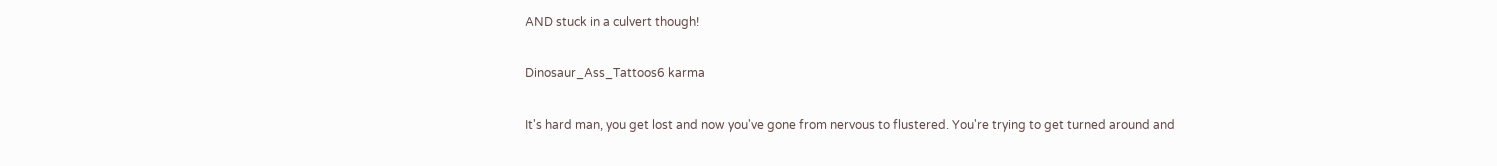AND stuck in a culvert though!

Dinosaur_Ass_Tattoos6 karma

It's hard man, you get lost and now you've gone from nervous to flustered. You're trying to get turned around and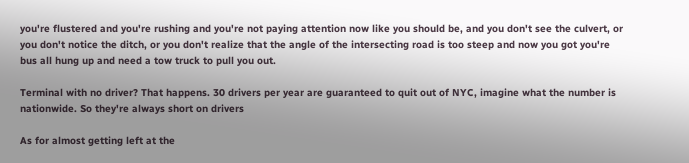you're flustered and you're rushing and you're not paying attention now like you should be, and you don't see the culvert, or you don't notice the ditch, or you don't realize that the angle of the intersecting road is too steep and now you got you're bus all hung up and need a tow truck to pull you out.

Terminal with no driver? That happens. 30 drivers per year are guaranteed to quit out of NYC, imagine what the number is nationwide. So they're always short on drivers

As for almost getting left at the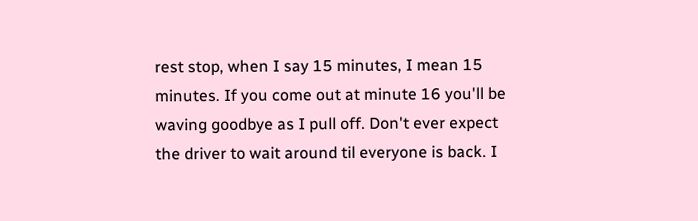rest stop, when I say 15 minutes, I mean 15 minutes. If you come out at minute 16 you'll be waving goodbye as I pull off. Don't ever expect the driver to wait around til everyone is back. I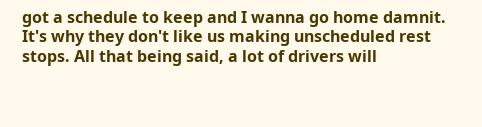got a schedule to keep and I wanna go home damnit. It's why they don't like us making unscheduled rest stops. All that being said, a lot of drivers will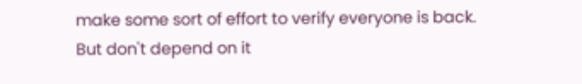make some sort of effort to verify everyone is back. But don't depend on it